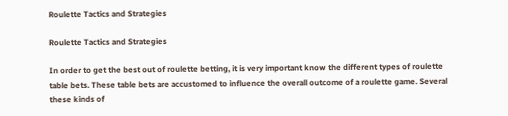Roulette Tactics and Strategies

Roulette Tactics and Strategies

In order to get the best out of roulette betting, it is very important know the different types of roulette table bets. These table bets are accustomed to influence the overall outcome of a roulette game. Several these kinds of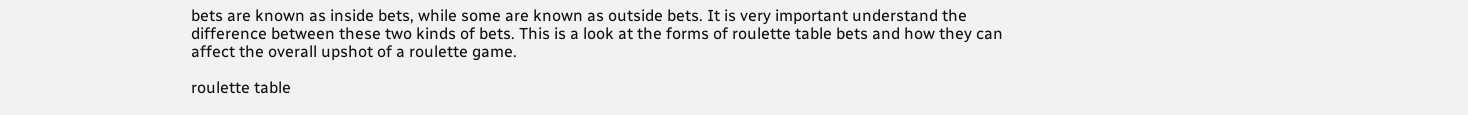bets are known as inside bets, while some are known as outside bets. It is very important understand the difference between these two kinds of bets. This is a look at the forms of roulette table bets and how they can affect the overall upshot of a roulette game.

roulette table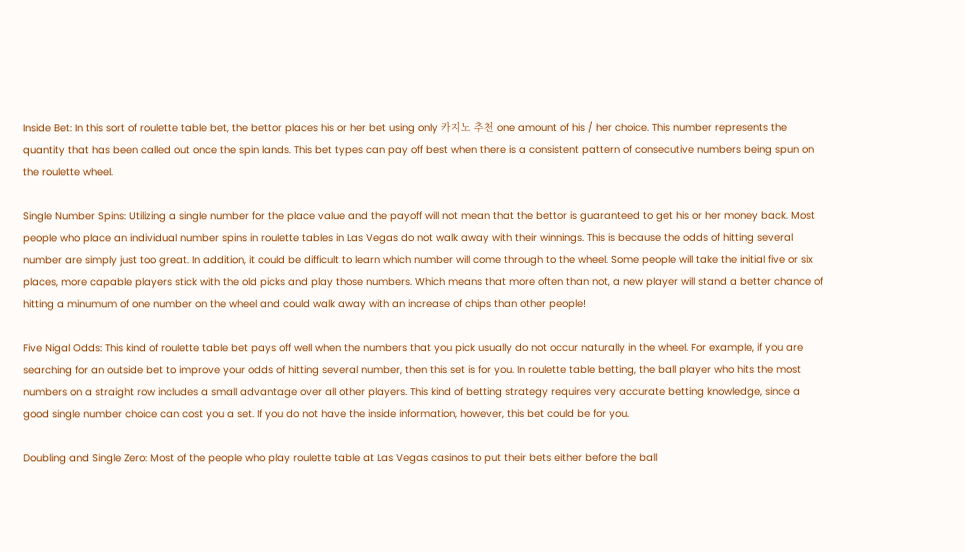Inside Bet: In this sort of roulette table bet, the bettor places his or her bet using only 카지노 추천 one amount of his / her choice. This number represents the quantity that has been called out once the spin lands. This bet types can pay off best when there is a consistent pattern of consecutive numbers being spun on the roulette wheel.

Single Number Spins: Utilizing a single number for the place value and the payoff will not mean that the bettor is guaranteed to get his or her money back. Most people who place an individual number spins in roulette tables in Las Vegas do not walk away with their winnings. This is because the odds of hitting several number are simply just too great. In addition, it could be difficult to learn which number will come through to the wheel. Some people will take the initial five or six places, more capable players stick with the old picks and play those numbers. Which means that more often than not, a new player will stand a better chance of hitting a minumum of one number on the wheel and could walk away with an increase of chips than other people!

Five Nigal Odds: This kind of roulette table bet pays off well when the numbers that you pick usually do not occur naturally in the wheel. For example, if you are searching for an outside bet to improve your odds of hitting several number, then this set is for you. In roulette table betting, the ball player who hits the most numbers on a straight row includes a small advantage over all other players. This kind of betting strategy requires very accurate betting knowledge, since a good single number choice can cost you a set. If you do not have the inside information, however, this bet could be for you.

Doubling and Single Zero: Most of the people who play roulette table at Las Vegas casinos to put their bets either before the ball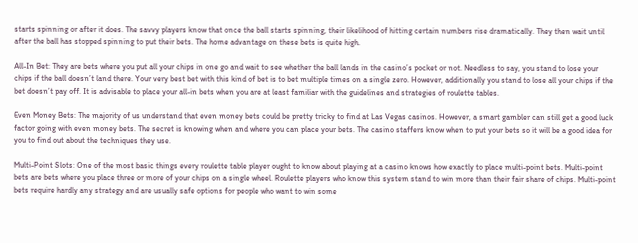starts spinning or after it does. The savvy players know that once the ball starts spinning, their likelihood of hitting certain numbers rise dramatically. They then wait until after the ball has stopped spinning to put their bets. The home advantage on these bets is quite high.

All-In Bet: They are bets where you put all your chips in one go and wait to see whether the ball lands in the casino’s pocket or not. Needless to say, you stand to lose your chips if the ball doesn’t land there. Your very best bet with this kind of bet is to bet multiple times on a single zero. However, additionally you stand to lose all your chips if the bet doesn’t pay off. It is advisable to place your all-in bets when you are at least familiar with the guidelines and strategies of roulette tables.

Even Money Bets: The majority of us understand that even money bets could be pretty tricky to find at Las Vegas casinos. However, a smart gambler can still get a good luck factor going with even money bets. The secret is knowing when and where you can place your bets. The casino staffers know when to put your bets so it will be a good idea for you to find out about the techniques they use.

Multi-Point Slots: One of the most basic things every roulette table player ought to know about playing at a casino knows how exactly to place multi-point bets. Multi-point bets are bets where you place three or more of your chips on a single wheel. Roulette players who know this system stand to win more than their fair share of chips. Multi-point bets require hardly any strategy and are usually safe options for people who want to win some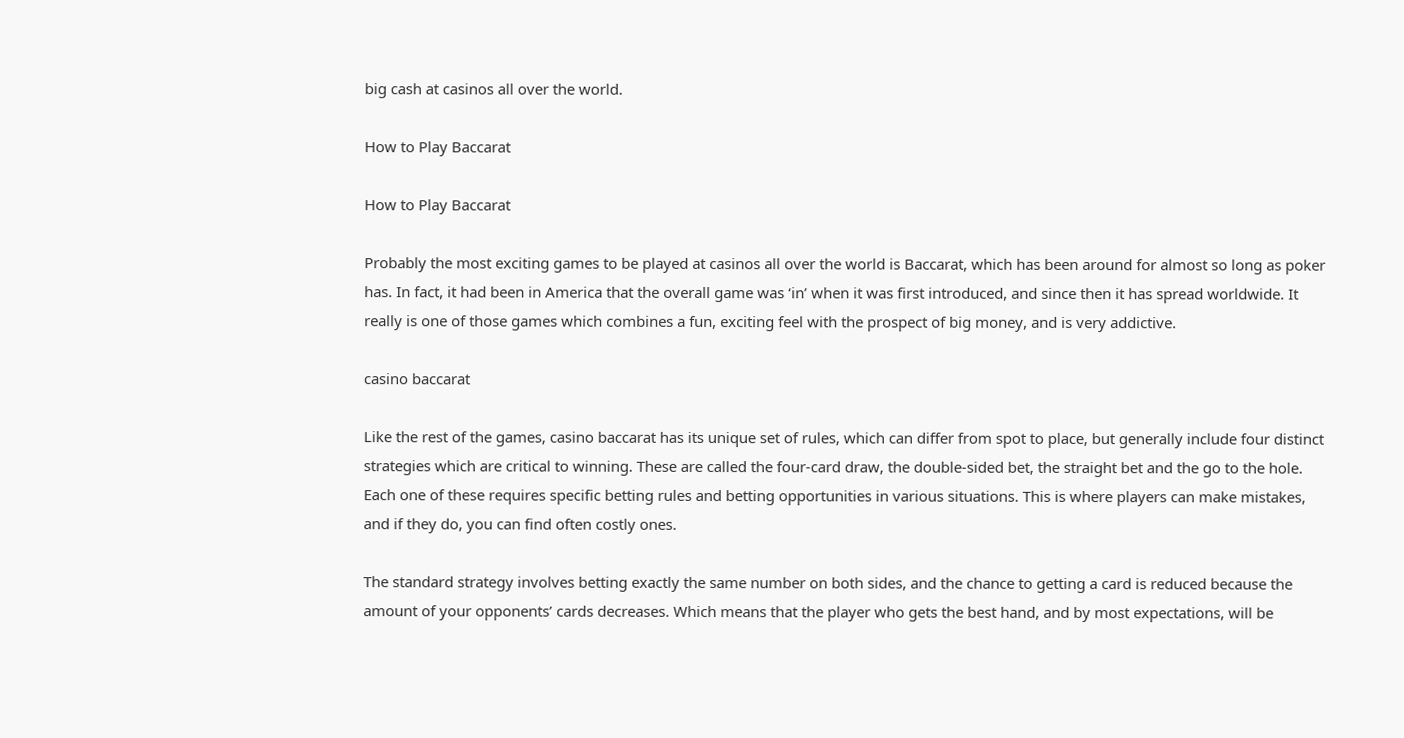big cash at casinos all over the world.

How to Play Baccarat

How to Play Baccarat

Probably the most exciting games to be played at casinos all over the world is Baccarat, which has been around for almost so long as poker has. In fact, it had been in America that the overall game was ‘in’ when it was first introduced, and since then it has spread worldwide. It really is one of those games which combines a fun, exciting feel with the prospect of big money, and is very addictive.

casino baccarat

Like the rest of the games, casino baccarat has its unique set of rules, which can differ from spot to place, but generally include four distinct strategies which are critical to winning. These are called the four-card draw, the double-sided bet, the straight bet and the go to the hole. Each one of these requires specific betting rules and betting opportunities in various situations. This is where players can make mistakes, and if they do, you can find often costly ones.

The standard strategy involves betting exactly the same number on both sides, and the chance to getting a card is reduced because the amount of your opponents’ cards decreases. Which means that the player who gets the best hand, and by most expectations, will be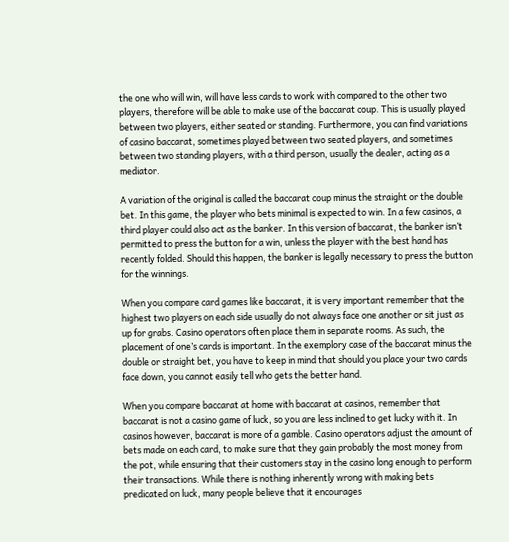the one who will win, will have less cards to work with compared to the other two players, therefore will be able to make use of the baccarat coup. This is usually played between two players, either seated or standing. Furthermore, you can find variations of casino baccarat, sometimes played between two seated players, and sometimes between two standing players, with a third person, usually the dealer, acting as a mediator.

A variation of the original is called the baccarat coup minus the straight or the double bet. In this game, the player who bets minimal is expected to win. In a few casinos, a third player could also act as the banker. In this version of baccarat, the banker isn’t permitted to press the button for a win, unless the player with the best hand has recently folded. Should this happen, the banker is legally necessary to press the button for the winnings.

When you compare card games like baccarat, it is very important remember that the highest two players on each side usually do not always face one another or sit just as up for grabs. Casino operators often place them in separate rooms. As such, the placement of one’s cards is important. In the exemplory case of the baccarat minus the double or straight bet, you have to keep in mind that should you place your two cards face down, you cannot easily tell who gets the better hand.

When you compare baccarat at home with baccarat at casinos, remember that baccarat is not a casino game of luck, so you are less inclined to get lucky with it. In casinos however, baccarat is more of a gamble. Casino operators adjust the amount of bets made on each card, to make sure that they gain probably the most money from the pot, while ensuring that their customers stay in the casino long enough to perform their transactions. While there is nothing inherently wrong with making bets predicated on luck, many people believe that it encourages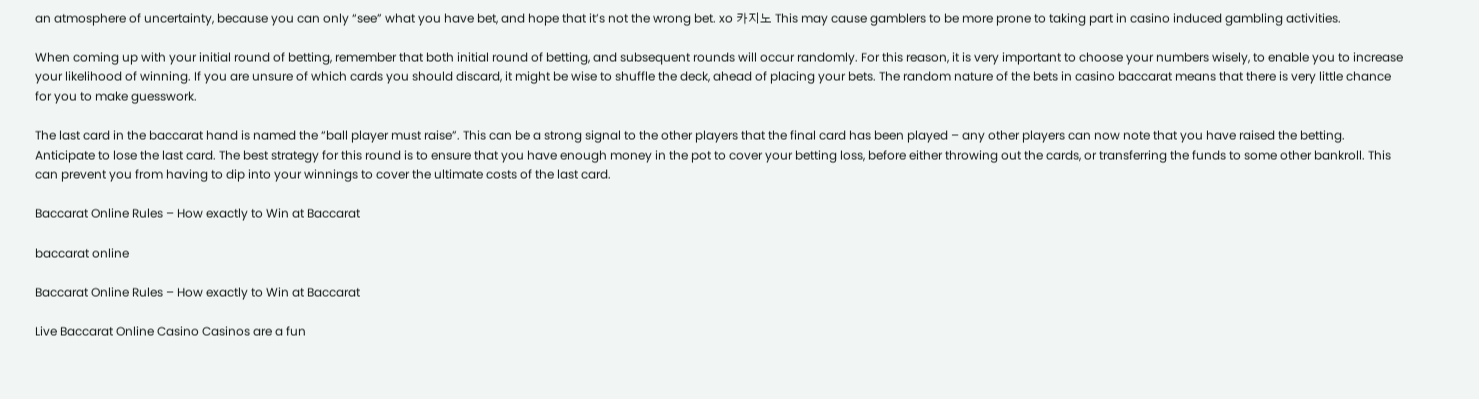an atmosphere of uncertainty, because you can only “see” what you have bet, and hope that it’s not the wrong bet. xo 카지노 This may cause gamblers to be more prone to taking part in casino induced gambling activities.

When coming up with your initial round of betting, remember that both initial round of betting, and subsequent rounds will occur randomly. For this reason, it is very important to choose your numbers wisely, to enable you to increase your likelihood of winning. If you are unsure of which cards you should discard, it might be wise to shuffle the deck, ahead of placing your bets. The random nature of the bets in casino baccarat means that there is very little chance for you to make guesswork.

The last card in the baccarat hand is named the “ball player must raise”. This can be a strong signal to the other players that the final card has been played – any other players can now note that you have raised the betting. Anticipate to lose the last card. The best strategy for this round is to ensure that you have enough money in the pot to cover your betting loss, before either throwing out the cards, or transferring the funds to some other bankroll. This can prevent you from having to dip into your winnings to cover the ultimate costs of the last card.

Baccarat Online Rules – How exactly to Win at Baccarat

baccarat online

Baccarat Online Rules – How exactly to Win at Baccarat

Live Baccarat Online Casino Casinos are a fun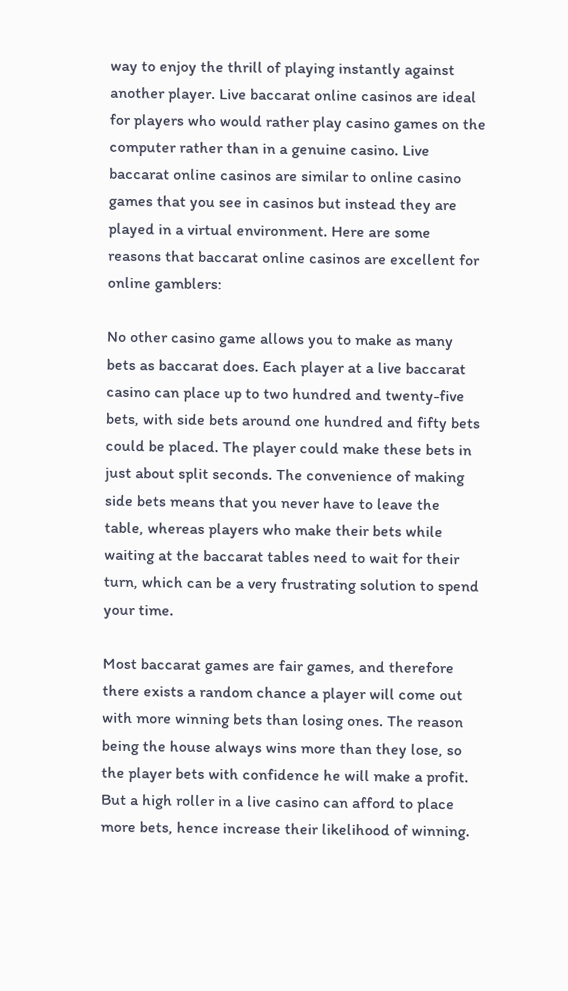way to enjoy the thrill of playing instantly against another player. Live baccarat online casinos are ideal for players who would rather play casino games on the computer rather than in a genuine casino. Live baccarat online casinos are similar to online casino games that you see in casinos but instead they are played in a virtual environment. Here are some reasons that baccarat online casinos are excellent for online gamblers:

No other casino game allows you to make as many bets as baccarat does. Each player at a live baccarat casino can place up to two hundred and twenty-five bets, with side bets around one hundred and fifty bets could be placed. The player could make these bets in just about split seconds. The convenience of making side bets means that you never have to leave the table, whereas players who make their bets while waiting at the baccarat tables need to wait for their turn, which can be a very frustrating solution to spend your time.

Most baccarat games are fair games, and therefore there exists a random chance a player will come out with more winning bets than losing ones. The reason being the house always wins more than they lose, so the player bets with confidence he will make a profit. But a high roller in a live casino can afford to place more bets, hence increase their likelihood of winning.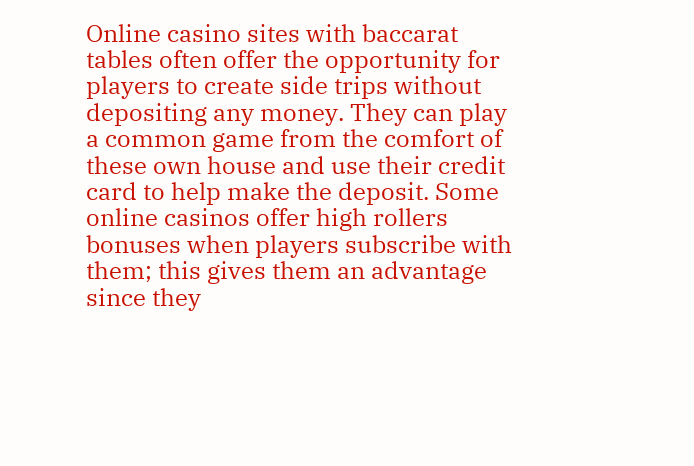Online casino sites with baccarat tables often offer the opportunity for players to create side trips without depositing any money. They can play a common game from the comfort of these own house and use their credit card to help make the deposit. Some online casinos offer high rollers bonuses when players subscribe with them; this gives them an advantage since they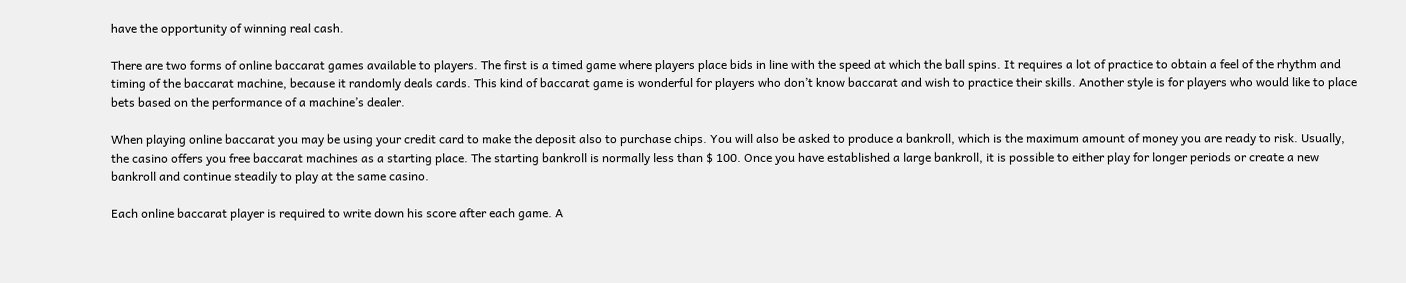have the opportunity of winning real cash.

There are two forms of online baccarat games available to players. The first is a timed game where players place bids in line with the speed at which the ball spins. It requires a lot of practice to obtain a feel of the rhythm and timing of the baccarat machine, because it randomly deals cards. This kind of baccarat game is wonderful for players who don’t know baccarat and wish to practice their skills. Another style is for players who would like to place bets based on the performance of a machine’s dealer.

When playing online baccarat you may be using your credit card to make the deposit also to purchase chips. You will also be asked to produce a bankroll, which is the maximum amount of money you are ready to risk. Usually, the casino offers you free baccarat machines as a starting place. The starting bankroll is normally less than $ 100. Once you have established a large bankroll, it is possible to either play for longer periods or create a new bankroll and continue steadily to play at the same casino.

Each online baccarat player is required to write down his score after each game. A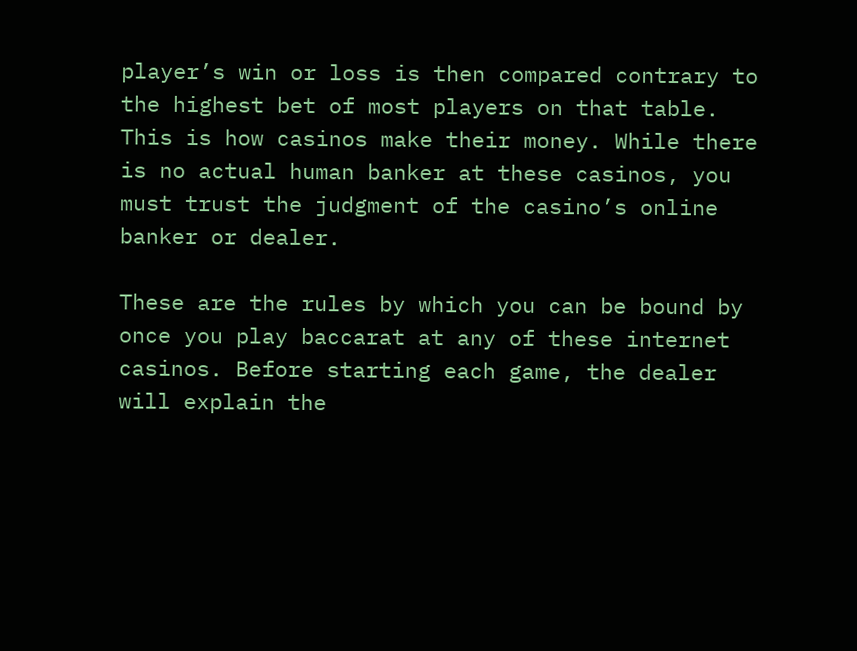player’s win or loss is then compared contrary to the highest bet of most players on that table. This is how casinos make their money. While there is no actual human banker at these casinos, you must trust the judgment of the casino’s online banker or dealer.

These are the rules by which you can be bound by once you play baccarat at any of these internet casinos. Before starting each game, the dealer will explain the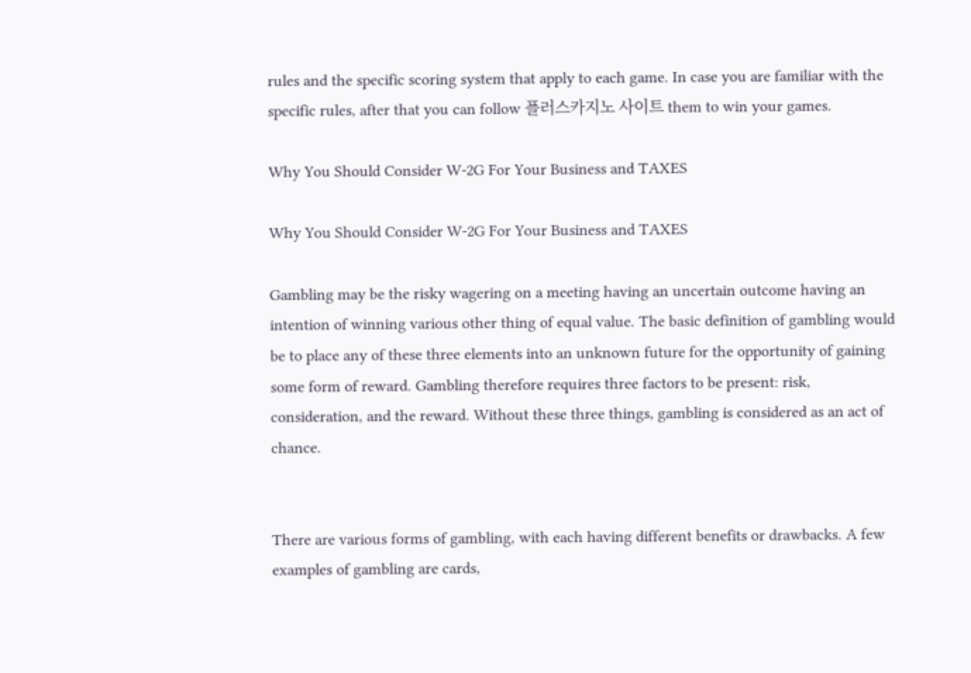rules and the specific scoring system that apply to each game. In case you are familiar with the specific rules, after that you can follow 플러스카지노 사이트 them to win your games.

Why You Should Consider W-2G For Your Business and TAXES

Why You Should Consider W-2G For Your Business and TAXES

Gambling may be the risky wagering on a meeting having an uncertain outcome having an intention of winning various other thing of equal value. The basic definition of gambling would be to place any of these three elements into an unknown future for the opportunity of gaining some form of reward. Gambling therefore requires three factors to be present: risk, consideration, and the reward. Without these three things, gambling is considered as an act of chance.


There are various forms of gambling, with each having different benefits or drawbacks. A few examples of gambling are cards,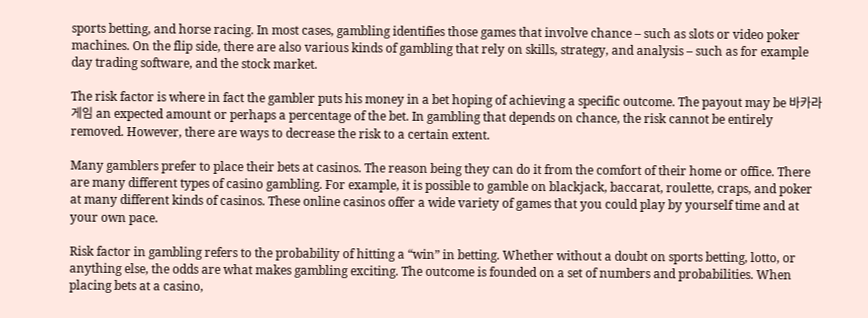sports betting, and horse racing. In most cases, gambling identifies those games that involve chance – such as slots or video poker machines. On the flip side, there are also various kinds of gambling that rely on skills, strategy, and analysis – such as for example day trading software, and the stock market.

The risk factor is where in fact the gambler puts his money in a bet hoping of achieving a specific outcome. The payout may be 바카라 게임 an expected amount or perhaps a percentage of the bet. In gambling that depends on chance, the risk cannot be entirely removed. However, there are ways to decrease the risk to a certain extent.

Many gamblers prefer to place their bets at casinos. The reason being they can do it from the comfort of their home or office. There are many different types of casino gambling. For example, it is possible to gamble on blackjack, baccarat, roulette, craps, and poker at many different kinds of casinos. These online casinos offer a wide variety of games that you could play by yourself time and at your own pace.

Risk factor in gambling refers to the probability of hitting a “win” in betting. Whether without a doubt on sports betting, lotto, or anything else, the odds are what makes gambling exciting. The outcome is founded on a set of numbers and probabilities. When placing bets at a casino,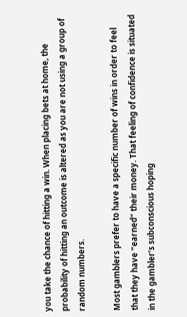you take the chance of hitting a win. When placing bets at home, the probability of hitting an outcome is altered as you are not using a group of random numbers.

Most gamblers prefer to have a specific number of wins in order to feel that they have “earned” their money. That feeling of confidence is situated in the gambler’s subconscious hoping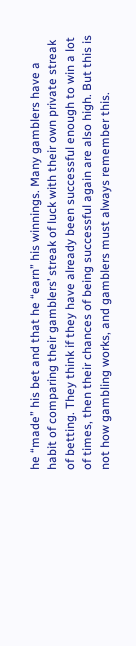he “made” his bet and that he “earn” his winnings. Many gamblers have a habit of comparing their gamblers’ streak of luck with their own private streak of betting. They think if they have already been successful enough to win a lot of times, then their chances of being successful again are also high. But this is not how gambling works, and gamblers must always remember this.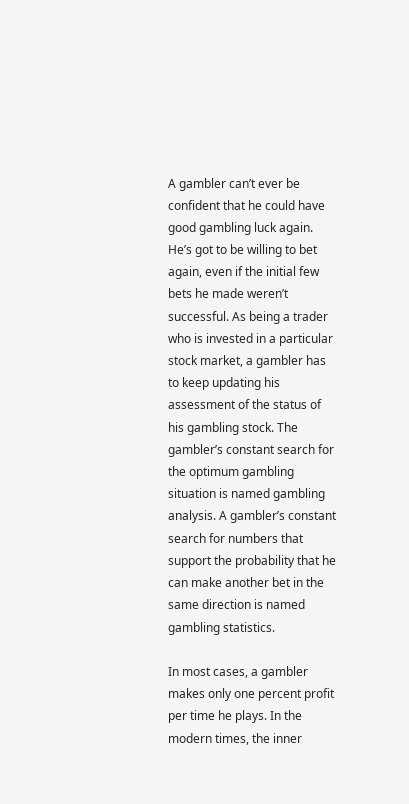A gambler can’t ever be confident that he could have good gambling luck again. He’s got to be willing to bet again, even if the initial few bets he made weren’t successful. As being a trader who is invested in a particular stock market, a gambler has to keep updating his assessment of the status of his gambling stock. The gambler’s constant search for the optimum gambling situation is named gambling analysis. A gambler’s constant search for numbers that support the probability that he can make another bet in the same direction is named gambling statistics.

In most cases, a gambler makes only one percent profit per time he plays. In the modern times, the inner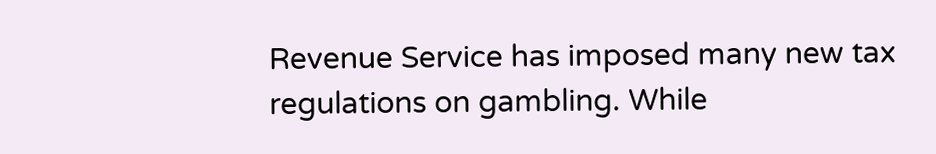Revenue Service has imposed many new tax regulations on gambling. While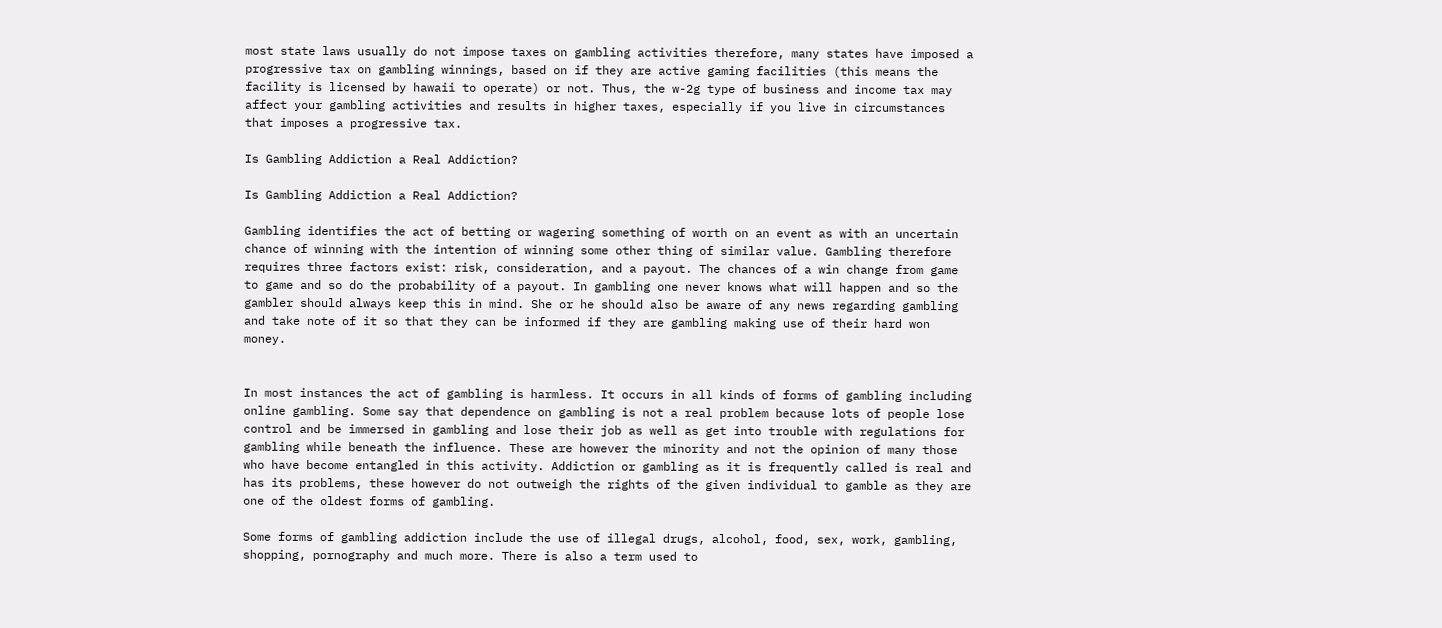most state laws usually do not impose taxes on gambling activities therefore, many states have imposed a progressive tax on gambling winnings, based on if they are active gaming facilities (this means the facility is licensed by hawaii to operate) or not. Thus, the w-2g type of business and income tax may affect your gambling activities and results in higher taxes, especially if you live in circumstances that imposes a progressive tax.

Is Gambling Addiction a Real Addiction?

Is Gambling Addiction a Real Addiction?

Gambling identifies the act of betting or wagering something of worth on an event as with an uncertain chance of winning with the intention of winning some other thing of similar value. Gambling therefore requires three factors exist: risk, consideration, and a payout. The chances of a win change from game to game and so do the probability of a payout. In gambling one never knows what will happen and so the gambler should always keep this in mind. She or he should also be aware of any news regarding gambling and take note of it so that they can be informed if they are gambling making use of their hard won money.


In most instances the act of gambling is harmless. It occurs in all kinds of forms of gambling including online gambling. Some say that dependence on gambling is not a real problem because lots of people lose control and be immersed in gambling and lose their job as well as get into trouble with regulations for gambling while beneath the influence. These are however the minority and not the opinion of many those who have become entangled in this activity. Addiction or gambling as it is frequently called is real and has its problems, these however do not outweigh the rights of the given individual to gamble as they are one of the oldest forms of gambling.

Some forms of gambling addiction include the use of illegal drugs, alcohol, food, sex, work, gambling, shopping, pornography and much more. There is also a term used to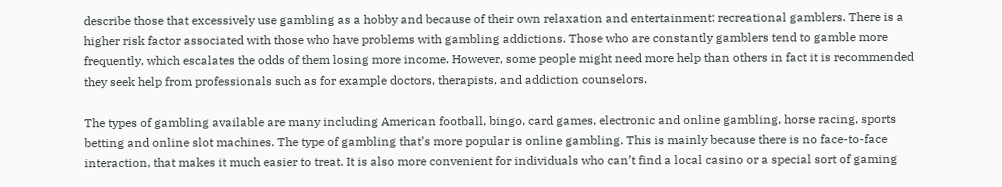describe those that excessively use gambling as a hobby and because of their own relaxation and entertainment: recreational gamblers. There is a higher risk factor associated with those who have problems with gambling addictions. Those who are constantly gamblers tend to gamble more frequently, which escalates the odds of them losing more income. However, some people might need more help than others in fact it is recommended they seek help from professionals such as for example doctors, therapists, and addiction counselors.

The types of gambling available are many including American football, bingo, card games, electronic and online gambling, horse racing, sports betting and online slot machines. The type of gambling that’s more popular is online gambling. This is mainly because there is no face-to-face interaction, that makes it much easier to treat. It is also more convenient for individuals who can’t find a local casino or a special sort of gaming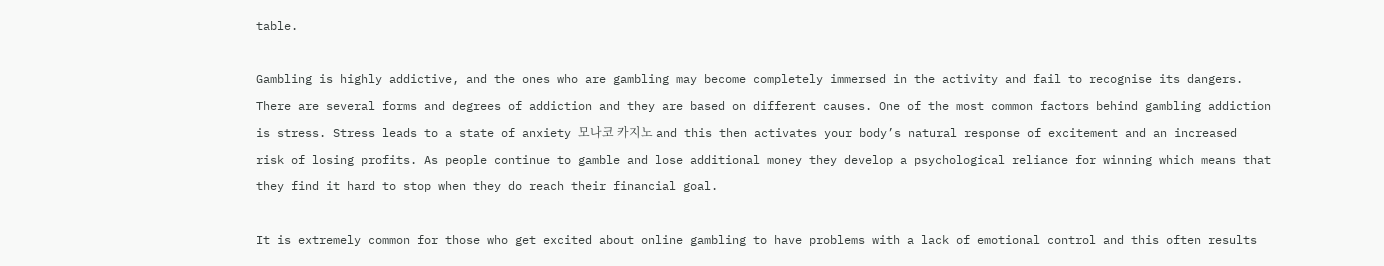table.

Gambling is highly addictive, and the ones who are gambling may become completely immersed in the activity and fail to recognise its dangers. There are several forms and degrees of addiction and they are based on different causes. One of the most common factors behind gambling addiction is stress. Stress leads to a state of anxiety 모나코 카지노 and this then activates your body’s natural response of excitement and an increased risk of losing profits. As people continue to gamble and lose additional money they develop a psychological reliance for winning which means that they find it hard to stop when they do reach their financial goal.

It is extremely common for those who get excited about online gambling to have problems with a lack of emotional control and this often results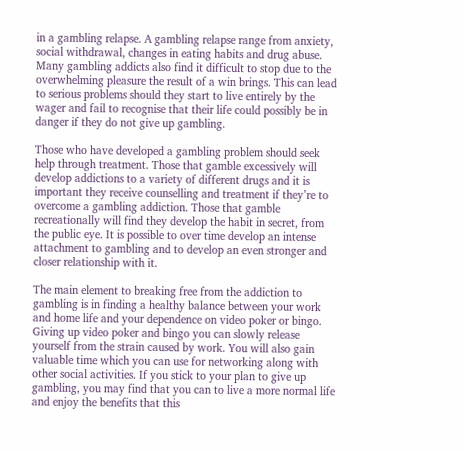in a gambling relapse. A gambling relapse range from anxiety, social withdrawal, changes in eating habits and drug abuse. Many gambling addicts also find it difficult to stop due to the overwhelming pleasure the result of a win brings. This can lead to serious problems should they start to live entirely by the wager and fail to recognise that their life could possibly be in danger if they do not give up gambling.

Those who have developed a gambling problem should seek help through treatment. Those that gamble excessively will develop addictions to a variety of different drugs and it is important they receive counselling and treatment if they’re to overcome a gambling addiction. Those that gamble recreationally will find they develop the habit in secret, from the public eye. It is possible to over time develop an intense attachment to gambling and to develop an even stronger and closer relationship with it.

The main element to breaking free from the addiction to gambling is in finding a healthy balance between your work and home life and your dependence on video poker or bingo. Giving up video poker and bingo you can slowly release yourself from the strain caused by work. You will also gain valuable time which you can use for networking along with other social activities. If you stick to your plan to give up gambling, you may find that you can to live a more normal life and enjoy the benefits that this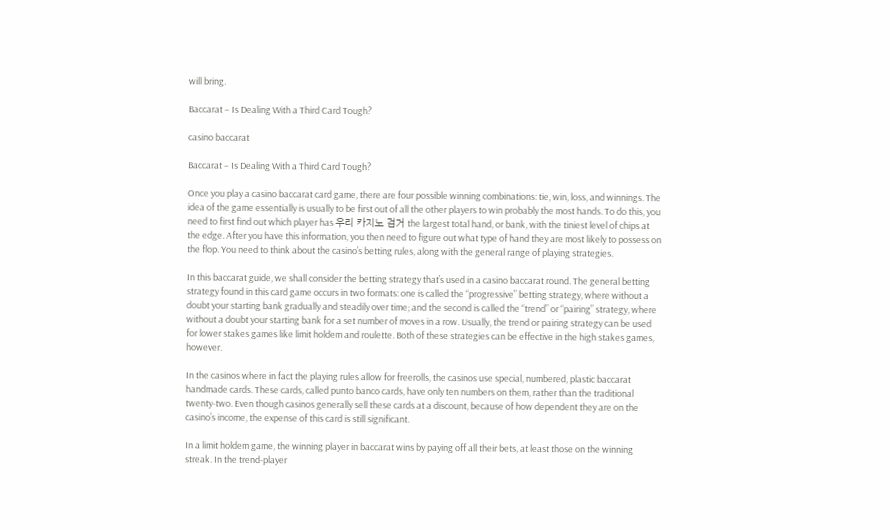will bring.

Baccarat – Is Dealing With a Third Card Tough?

casino baccarat

Baccarat – Is Dealing With a Third Card Tough?

Once you play a casino baccarat card game, there are four possible winning combinations: tie, win, loss, and winnings. The idea of the game essentially is usually to be first out of all the other players to win probably the most hands. To do this, you need to first find out which player has 우리 카지노 검거 the largest total hand, or bank, with the tiniest level of chips at the edge. After you have this information, you then need to figure out what type of hand they are most likely to possess on the flop. You need to think about the casino’s betting rules, along with the general range of playing strategies.

In this baccarat guide, we shall consider the betting strategy that’s used in a casino baccarat round. The general betting strategy found in this card game occurs in two formats: one is called the “progressive” betting strategy, where without a doubt your starting bank gradually and steadily over time; and the second is called the “trend” or “pairing” strategy, where without a doubt your starting bank for a set number of moves in a row. Usually, the trend or pairing strategy can be used for lower stakes games like limit holdem and roulette. Both of these strategies can be effective in the high stakes games, however.

In the casinos where in fact the playing rules allow for freerolls, the casinos use special, numbered, plastic baccarat handmade cards. These cards, called punto banco cards, have only ten numbers on them, rather than the traditional twenty-two. Even though casinos generally sell these cards at a discount, because of how dependent they are on the casino’s income, the expense of this card is still significant.

In a limit holdem game, the winning player in baccarat wins by paying off all their bets, at least those on the winning streak. In the trend-player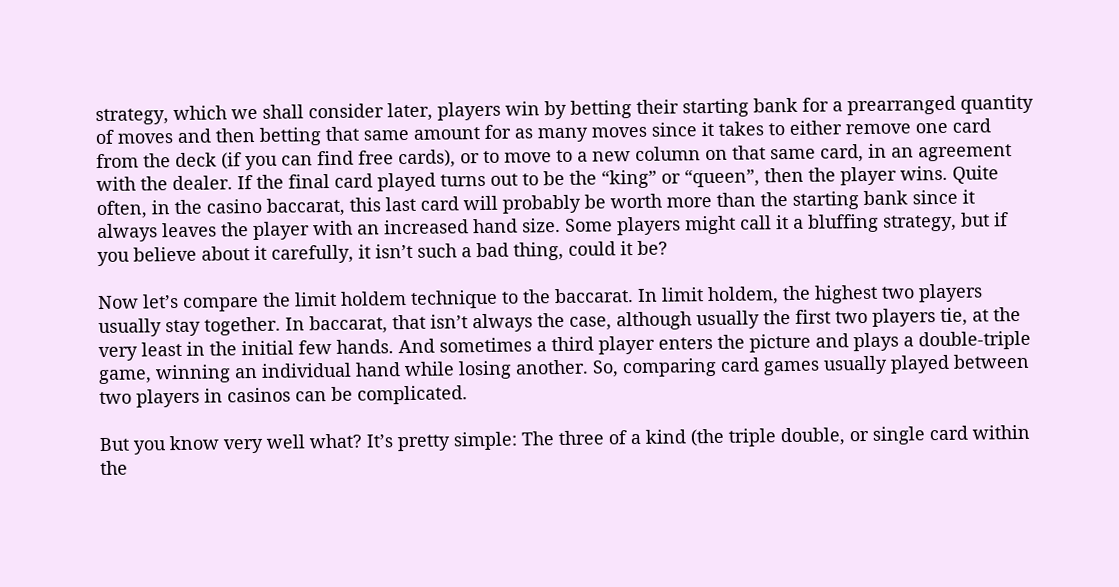strategy, which we shall consider later, players win by betting their starting bank for a prearranged quantity of moves and then betting that same amount for as many moves since it takes to either remove one card from the deck (if you can find free cards), or to move to a new column on that same card, in an agreement with the dealer. If the final card played turns out to be the “king” or “queen”, then the player wins. Quite often, in the casino baccarat, this last card will probably be worth more than the starting bank since it always leaves the player with an increased hand size. Some players might call it a bluffing strategy, but if you believe about it carefully, it isn’t such a bad thing, could it be?

Now let’s compare the limit holdem technique to the baccarat. In limit holdem, the highest two players usually stay together. In baccarat, that isn’t always the case, although usually the first two players tie, at the very least in the initial few hands. And sometimes a third player enters the picture and plays a double-triple game, winning an individual hand while losing another. So, comparing card games usually played between two players in casinos can be complicated.

But you know very well what? It’s pretty simple: The three of a kind (the triple double, or single card within the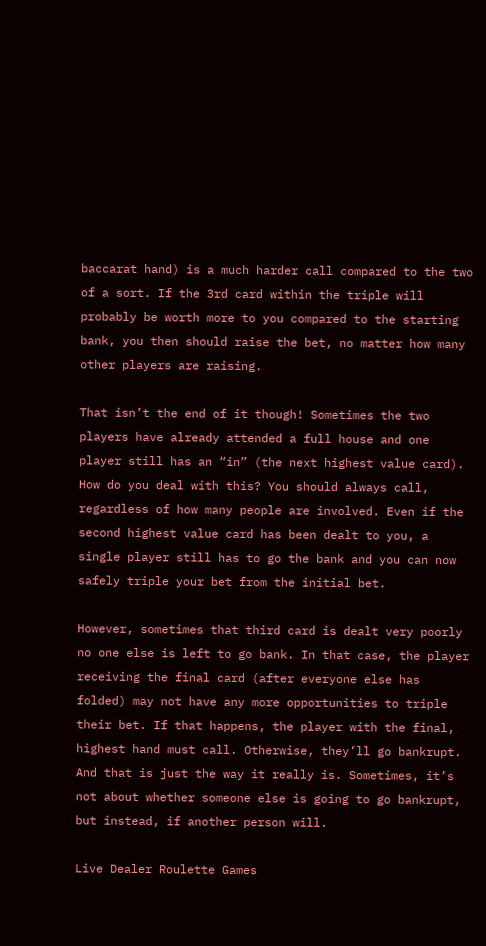baccarat hand) is a much harder call compared to the two of a sort. If the 3rd card within the triple will probably be worth more to you compared to the starting bank, you then should raise the bet, no matter how many other players are raising.

That isn’t the end of it though! Sometimes the two players have already attended a full house and one player still has an “in” (the next highest value card). How do you deal with this? You should always call, regardless of how many people are involved. Even if the second highest value card has been dealt to you, a single player still has to go the bank and you can now safely triple your bet from the initial bet.

However, sometimes that third card is dealt very poorly no one else is left to go bank. In that case, the player receiving the final card (after everyone else has folded) may not have any more opportunities to triple their bet. If that happens, the player with the final, highest hand must call. Otherwise, they’ll go bankrupt. And that is just the way it really is. Sometimes, it’s not about whether someone else is going to go bankrupt, but instead, if another person will.

Live Dealer Roulette Games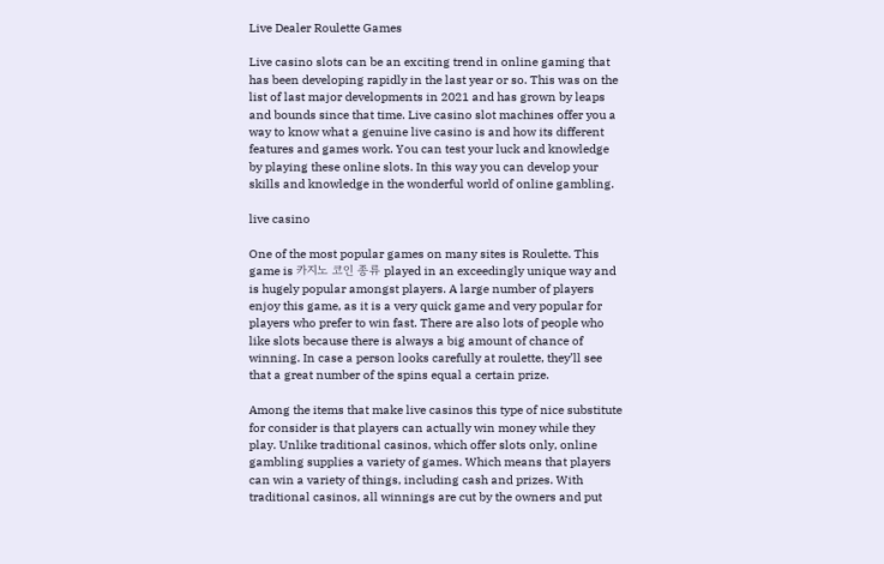Live Dealer Roulette Games

Live casino slots can be an exciting trend in online gaming that has been developing rapidly in the last year or so. This was on the list of last major developments in 2021 and has grown by leaps and bounds since that time. Live casino slot machines offer you a way to know what a genuine live casino is and how its different features and games work. You can test your luck and knowledge by playing these online slots. In this way you can develop your skills and knowledge in the wonderful world of online gambling.

live casino

One of the most popular games on many sites is Roulette. This game is 카지노 코인 종류 played in an exceedingly unique way and is hugely popular amongst players. A large number of players enjoy this game, as it is a very quick game and very popular for players who prefer to win fast. There are also lots of people who like slots because there is always a big amount of chance of winning. In case a person looks carefully at roulette, they’ll see that a great number of the spins equal a certain prize.

Among the items that make live casinos this type of nice substitute for consider is that players can actually win money while they play. Unlike traditional casinos, which offer slots only, online gambling supplies a variety of games. Which means that players can win a variety of things, including cash and prizes. With traditional casinos, all winnings are cut by the owners and put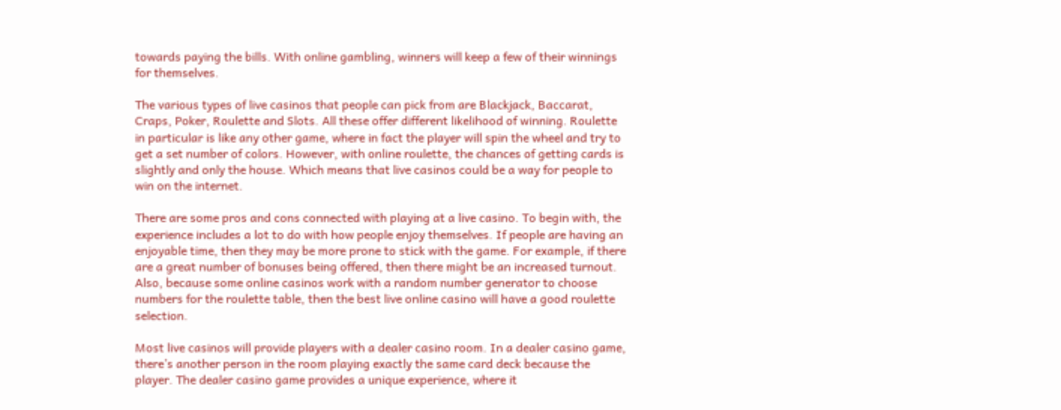towards paying the bills. With online gambling, winners will keep a few of their winnings for themselves.

The various types of live casinos that people can pick from are Blackjack, Baccarat, Craps, Poker, Roulette and Slots. All these offer different likelihood of winning. Roulette in particular is like any other game, where in fact the player will spin the wheel and try to get a set number of colors. However, with online roulette, the chances of getting cards is slightly and only the house. Which means that live casinos could be a way for people to win on the internet.

There are some pros and cons connected with playing at a live casino. To begin with, the experience includes a lot to do with how people enjoy themselves. If people are having an enjoyable time, then they may be more prone to stick with the game. For example, if there are a great number of bonuses being offered, then there might be an increased turnout. Also, because some online casinos work with a random number generator to choose numbers for the roulette table, then the best live online casino will have a good roulette selection.

Most live casinos will provide players with a dealer casino room. In a dealer casino game, there’s another person in the room playing exactly the same card deck because the player. The dealer casino game provides a unique experience, where it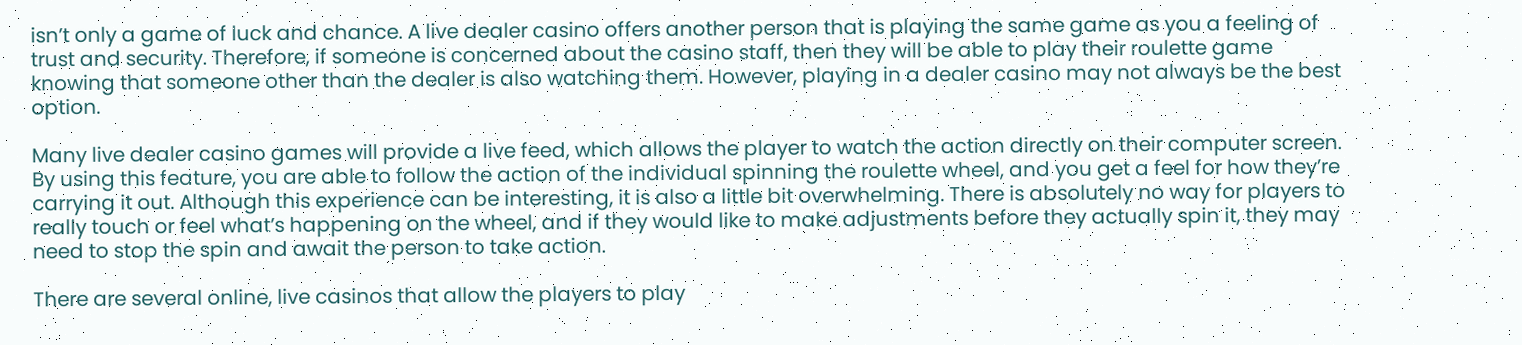isn’t only a game of luck and chance. A live dealer casino offers another person that is playing the same game as you a feeling of trust and security. Therefore, if someone is concerned about the casino staff, then they will be able to play their roulette game knowing that someone other than the dealer is also watching them. However, playing in a dealer casino may not always be the best option.

Many live dealer casino games will provide a live feed, which allows the player to watch the action directly on their computer screen. By using this feature, you are able to follow the action of the individual spinning the roulette wheel, and you get a feel for how they’re carrying it out. Although this experience can be interesting, it is also a little bit overwhelming. There is absolutely no way for players to really touch or feel what’s happening on the wheel, and if they would like to make adjustments before they actually spin it, they may need to stop the spin and await the person to take action.

There are several online, live casinos that allow the players to play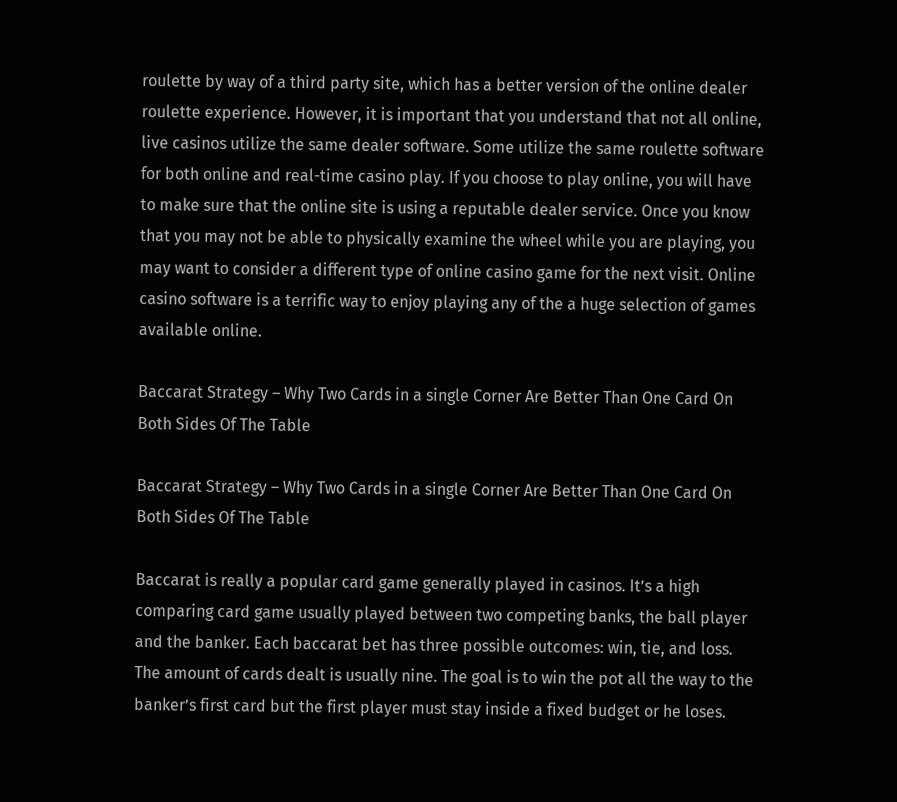roulette by way of a third party site, which has a better version of the online dealer roulette experience. However, it is important that you understand that not all online, live casinos utilize the same dealer software. Some utilize the same roulette software for both online and real-time casino play. If you choose to play online, you will have to make sure that the online site is using a reputable dealer service. Once you know that you may not be able to physically examine the wheel while you are playing, you may want to consider a different type of online casino game for the next visit. Online casino software is a terrific way to enjoy playing any of the a huge selection of games available online.

Baccarat Strategy – Why Two Cards in a single Corner Are Better Than One Card On Both Sides Of The Table

Baccarat Strategy – Why Two Cards in a single Corner Are Better Than One Card On Both Sides Of The Table

Baccarat is really a popular card game generally played in casinos. It’s a high comparing card game usually played between two competing banks, the ball player and the banker. Each baccarat bet has three possible outcomes: win, tie, and loss. The amount of cards dealt is usually nine. The goal is to win the pot all the way to the banker’s first card but the first player must stay inside a fixed budget or he loses.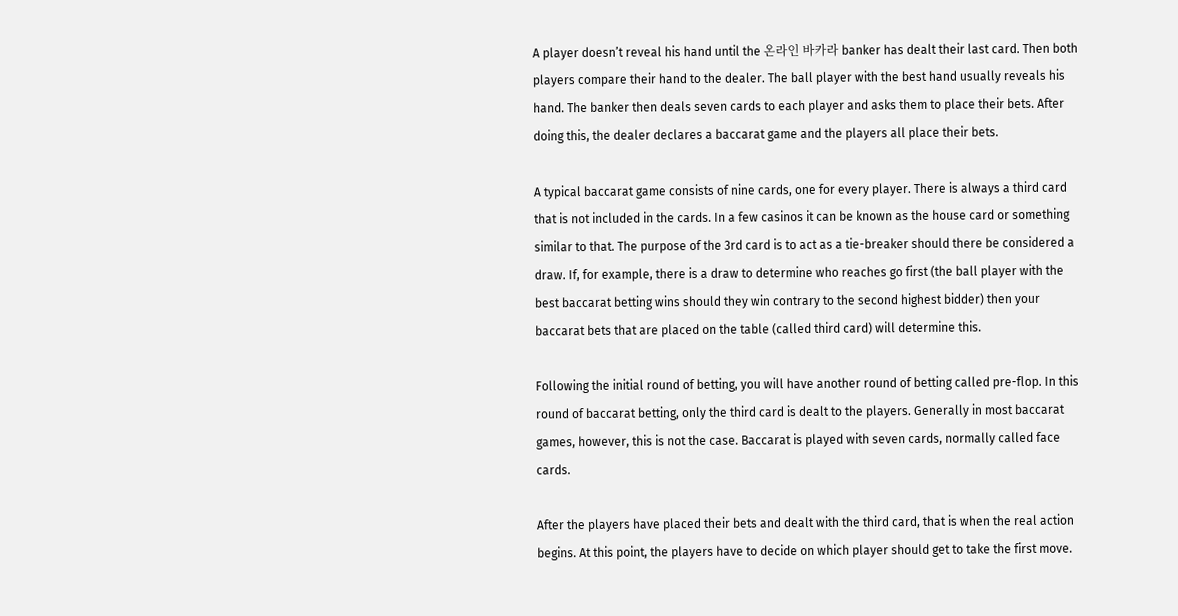A player doesn’t reveal his hand until the 온라인 바카라 banker has dealt their last card. Then both players compare their hand to the dealer. The ball player with the best hand usually reveals his hand. The banker then deals seven cards to each player and asks them to place their bets. After doing this, the dealer declares a baccarat game and the players all place their bets.

A typical baccarat game consists of nine cards, one for every player. There is always a third card that is not included in the cards. In a few casinos it can be known as the house card or something similar to that. The purpose of the 3rd card is to act as a tie-breaker should there be considered a draw. If, for example, there is a draw to determine who reaches go first (the ball player with the best baccarat betting wins should they win contrary to the second highest bidder) then your baccarat bets that are placed on the table (called third card) will determine this.

Following the initial round of betting, you will have another round of betting called pre-flop. In this round of baccarat betting, only the third card is dealt to the players. Generally in most baccarat games, however, this is not the case. Baccarat is played with seven cards, normally called face cards.

After the players have placed their bets and dealt with the third card, that is when the real action begins. At this point, the players have to decide on which player should get to take the first move.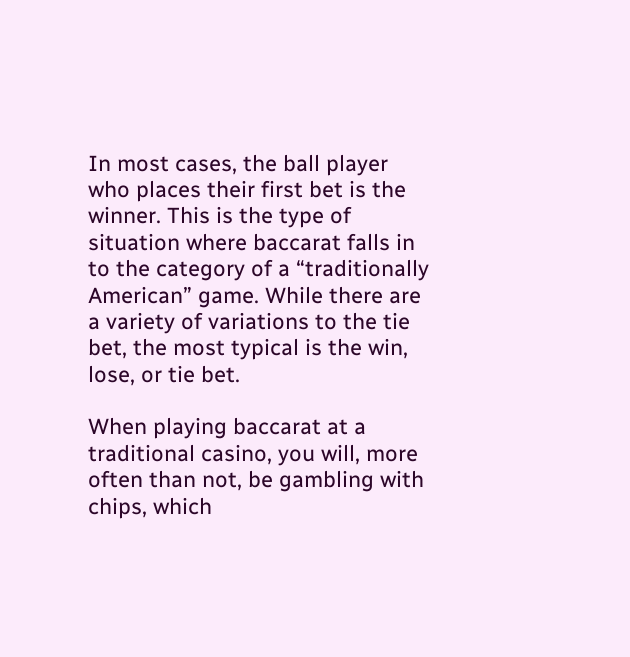In most cases, the ball player who places their first bet is the winner. This is the type of situation where baccarat falls in to the category of a “traditionally American” game. While there are a variety of variations to the tie bet, the most typical is the win, lose, or tie bet.

When playing baccarat at a traditional casino, you will, more often than not, be gambling with chips, which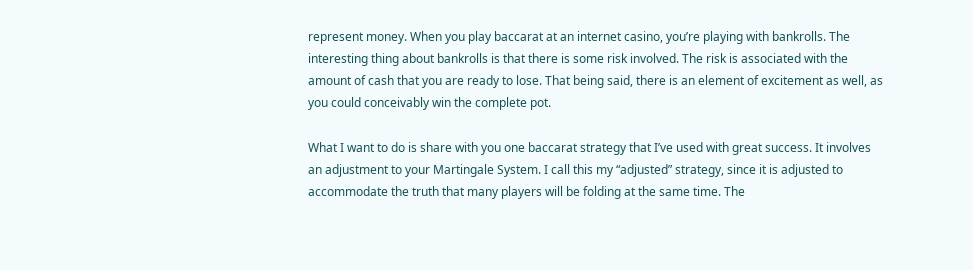represent money. When you play baccarat at an internet casino, you’re playing with bankrolls. The interesting thing about bankrolls is that there is some risk involved. The risk is associated with the amount of cash that you are ready to lose. That being said, there is an element of excitement as well, as you could conceivably win the complete pot.

What I want to do is share with you one baccarat strategy that I’ve used with great success. It involves an adjustment to your Martingale System. I call this my “adjusted” strategy, since it is adjusted to accommodate the truth that many players will be folding at the same time. The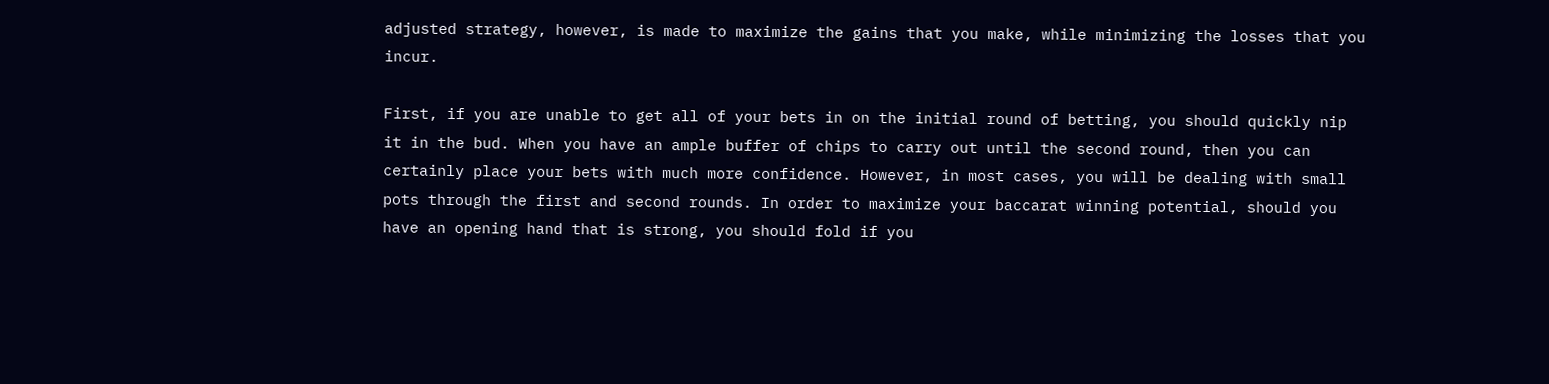adjusted strategy, however, is made to maximize the gains that you make, while minimizing the losses that you incur.

First, if you are unable to get all of your bets in on the initial round of betting, you should quickly nip it in the bud. When you have an ample buffer of chips to carry out until the second round, then you can certainly place your bets with much more confidence. However, in most cases, you will be dealing with small pots through the first and second rounds. In order to maximize your baccarat winning potential, should you have an opening hand that is strong, you should fold if you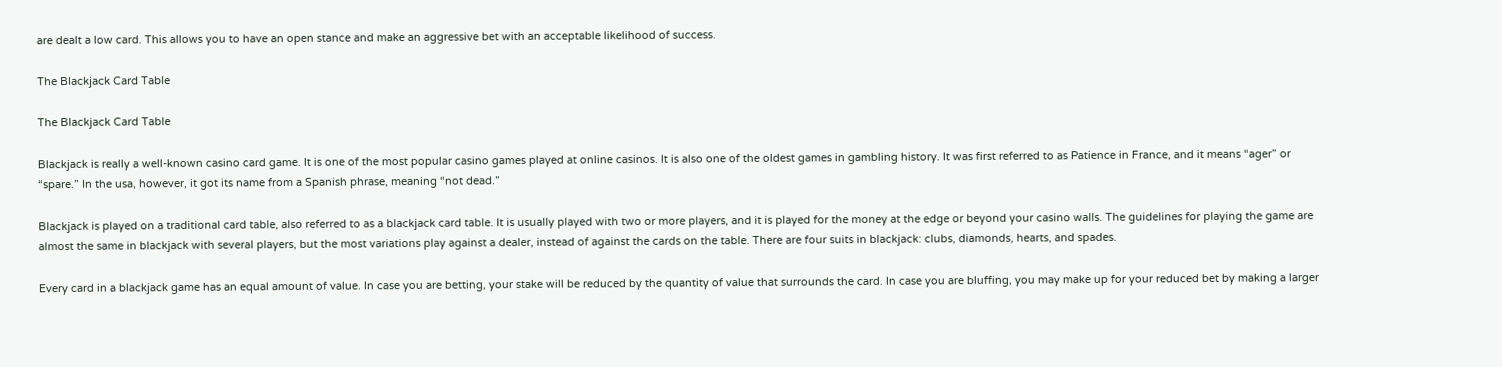are dealt a low card. This allows you to have an open stance and make an aggressive bet with an acceptable likelihood of success.

The Blackjack Card Table

The Blackjack Card Table

Blackjack is really a well-known casino card game. It is one of the most popular casino games played at online casinos. It is also one of the oldest games in gambling history. It was first referred to as Patience in France, and it means “ager” or “spare.” In the usa, however, it got its name from a Spanish phrase, meaning “not dead.”

Blackjack is played on a traditional card table, also referred to as a blackjack card table. It is usually played with two or more players, and it is played for the money at the edge or beyond your casino walls. The guidelines for playing the game are almost the same in blackjack with several players, but the most variations play against a dealer, instead of against the cards on the table. There are four suits in blackjack: clubs, diamonds, hearts, and spades.

Every card in a blackjack game has an equal amount of value. In case you are betting, your stake will be reduced by the quantity of value that surrounds the card. In case you are bluffing, you may make up for your reduced bet by making a larger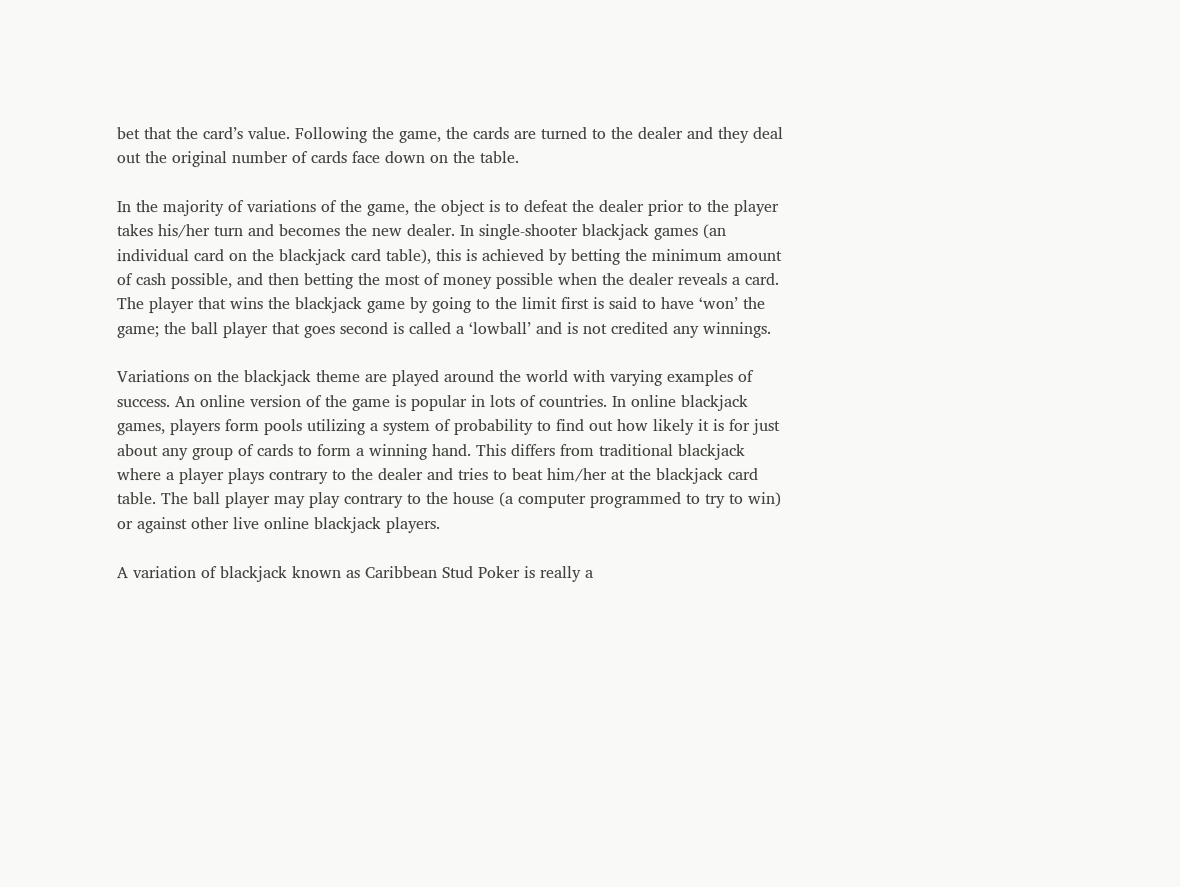bet that the card’s value. Following the game, the cards are turned to the dealer and they deal out the original number of cards face down on the table.

In the majority of variations of the game, the object is to defeat the dealer prior to the player takes his/her turn and becomes the new dealer. In single-shooter blackjack games (an individual card on the blackjack card table), this is achieved by betting the minimum amount of cash possible, and then betting the most of money possible when the dealer reveals a card. The player that wins the blackjack game by going to the limit first is said to have ‘won’ the game; the ball player that goes second is called a ‘lowball’ and is not credited any winnings.

Variations on the blackjack theme are played around the world with varying examples of success. An online version of the game is popular in lots of countries. In online blackjack games, players form pools utilizing a system of probability to find out how likely it is for just about any group of cards to form a winning hand. This differs from traditional blackjack where a player plays contrary to the dealer and tries to beat him/her at the blackjack card table. The ball player may play contrary to the house (a computer programmed to try to win) or against other live online blackjack players.

A variation of blackjack known as Caribbean Stud Poker is really a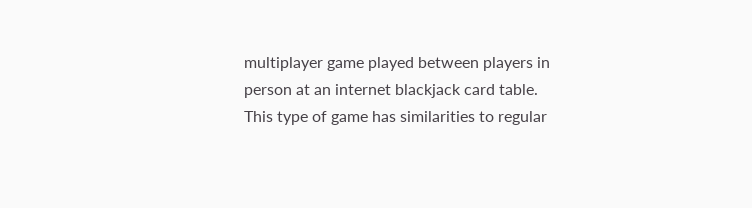multiplayer game played between players in person at an internet blackjack card table. This type of game has similarities to regular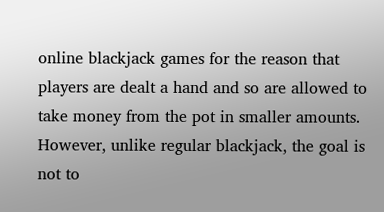online blackjack games for the reason that players are dealt a hand and so are allowed to take money from the pot in smaller amounts. However, unlike regular blackjack, the goal is not to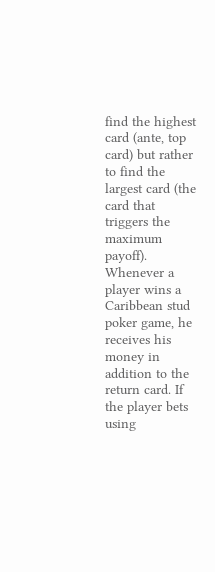find the highest card (ante, top card) but rather to find the largest card (the card that triggers the maximum payoff). Whenever a player wins a Caribbean stud poker game, he receives his money in addition to the return card. If the player bets using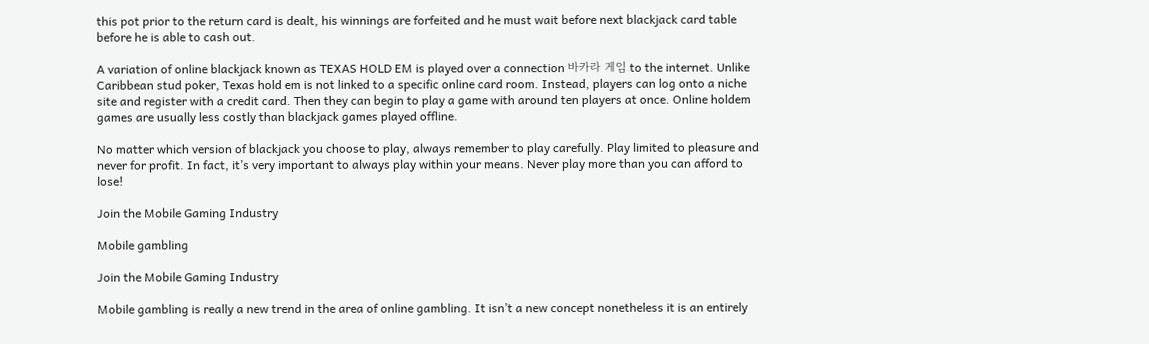this pot prior to the return card is dealt, his winnings are forfeited and he must wait before next blackjack card table before he is able to cash out.

A variation of online blackjack known as TEXAS HOLD EM is played over a connection 바카라 게임 to the internet. Unlike Caribbean stud poker, Texas hold em is not linked to a specific online card room. Instead, players can log onto a niche site and register with a credit card. Then they can begin to play a game with around ten players at once. Online holdem games are usually less costly than blackjack games played offline.

No matter which version of blackjack you choose to play, always remember to play carefully. Play limited to pleasure and never for profit. In fact, it’s very important to always play within your means. Never play more than you can afford to lose!

Join the Mobile Gaming Industry

Mobile gambling

Join the Mobile Gaming Industry

Mobile gambling is really a new trend in the area of online gambling. It isn’t a new concept nonetheless it is an entirely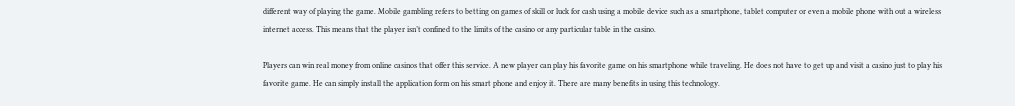different way of playing the game. Mobile gambling refers to betting on games of skill or luck for cash using a mobile device such as a smartphone, tablet computer or even a mobile phone with out a wireless internet access. This means that the player isn’t confined to the limits of the casino or any particular table in the casino.

Players can win real money from online casinos that offer this service. A new player can play his favorite game on his smartphone while traveling. He does not have to get up and visit a casino just to play his favorite game. He can simply install the application form on his smart phone and enjoy it. There are many benefits in using this technology.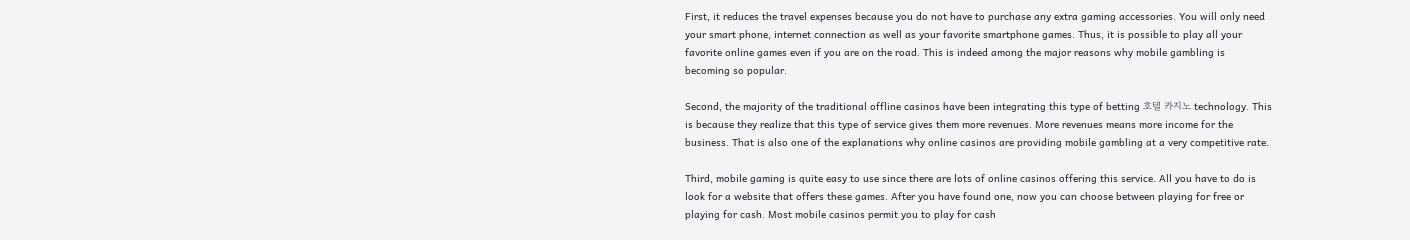First, it reduces the travel expenses because you do not have to purchase any extra gaming accessories. You will only need your smart phone, internet connection as well as your favorite smartphone games. Thus, it is possible to play all your favorite online games even if you are on the road. This is indeed among the major reasons why mobile gambling is becoming so popular.

Second, the majority of the traditional offline casinos have been integrating this type of betting 호텔 카지노 technology. This is because they realize that this type of service gives them more revenues. More revenues means more income for the business. That is also one of the explanations why online casinos are providing mobile gambling at a very competitive rate.

Third, mobile gaming is quite easy to use since there are lots of online casinos offering this service. All you have to do is look for a website that offers these games. After you have found one, now you can choose between playing for free or playing for cash. Most mobile casinos permit you to play for cash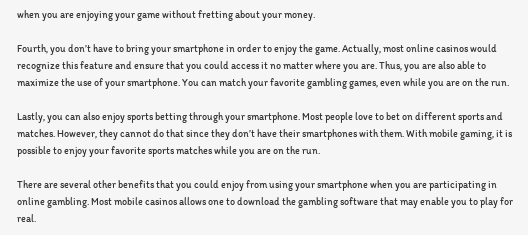when you are enjoying your game without fretting about your money.

Fourth, you don’t have to bring your smartphone in order to enjoy the game. Actually, most online casinos would recognize this feature and ensure that you could access it no matter where you are. Thus, you are also able to maximize the use of your smartphone. You can match your favorite gambling games, even while you are on the run.

Lastly, you can also enjoy sports betting through your smartphone. Most people love to bet on different sports and matches. However, they cannot do that since they don’t have their smartphones with them. With mobile gaming, it is possible to enjoy your favorite sports matches while you are on the run.

There are several other benefits that you could enjoy from using your smartphone when you are participating in online gambling. Most mobile casinos allows one to download the gambling software that may enable you to play for real.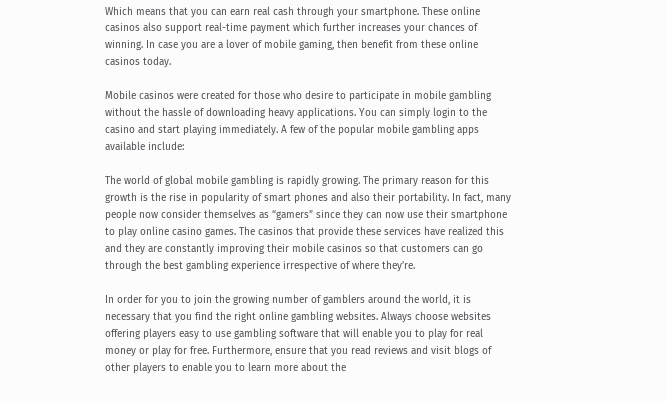Which means that you can earn real cash through your smartphone. These online casinos also support real-time payment which further increases your chances of winning. In case you are a lover of mobile gaming, then benefit from these online casinos today.

Mobile casinos were created for those who desire to participate in mobile gambling without the hassle of downloading heavy applications. You can simply login to the casino and start playing immediately. A few of the popular mobile gambling apps available include:

The world of global mobile gambling is rapidly growing. The primary reason for this growth is the rise in popularity of smart phones and also their portability. In fact, many people now consider themselves as “gamers” since they can now use their smartphone to play online casino games. The casinos that provide these services have realized this and they are constantly improving their mobile casinos so that customers can go through the best gambling experience irrespective of where they’re.

In order for you to join the growing number of gamblers around the world, it is necessary that you find the right online gambling websites. Always choose websites offering players easy to use gambling software that will enable you to play for real money or play for free. Furthermore, ensure that you read reviews and visit blogs of other players to enable you to learn more about the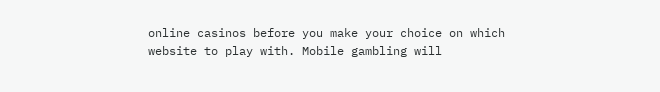online casinos before you make your choice on which website to play with. Mobile gambling will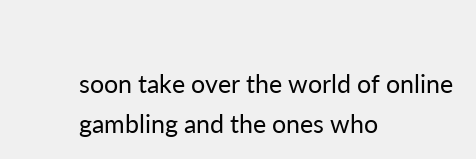soon take over the world of online gambling and the ones who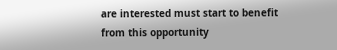are interested must start to benefit from this opportunity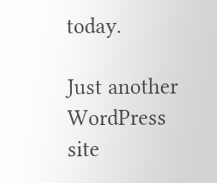today.

Just another WordPress site